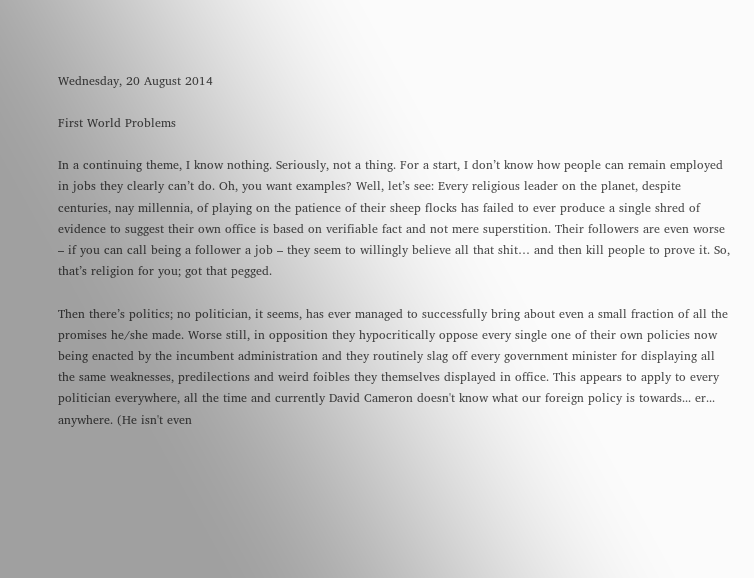Wednesday, 20 August 2014

First World Problems

In a continuing theme, I know nothing. Seriously, not a thing. For a start, I don’t know how people can remain employed in jobs they clearly can’t do. Oh, you want examples? Well, let’s see: Every religious leader on the planet, despite centuries, nay millennia, of playing on the patience of their sheep flocks has failed to ever produce a single shred of evidence to suggest their own office is based on verifiable fact and not mere superstition. Their followers are even worse – if you can call being a follower a job – they seem to willingly believe all that shit… and then kill people to prove it. So, that’s religion for you; got that pegged.

Then there’s politics; no politician, it seems, has ever managed to successfully bring about even a small fraction of all the promises he/she made. Worse still, in opposition they hypocritically oppose every single one of their own policies now being enacted by the incumbent administration and they routinely slag off every government minister for displaying all the same weaknesses, predilections and weird foibles they themselves displayed in office. This appears to apply to every politician everywhere, all the time and currently David Cameron doesn't know what our foreign policy is towards... er... anywhere. (He isn't even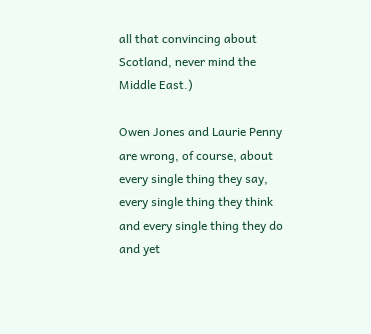all that convincing about Scotland, never mind the Middle East.)

Owen Jones and Laurie Penny are wrong, of course, about every single thing they say, every single thing they think and every single thing they do and yet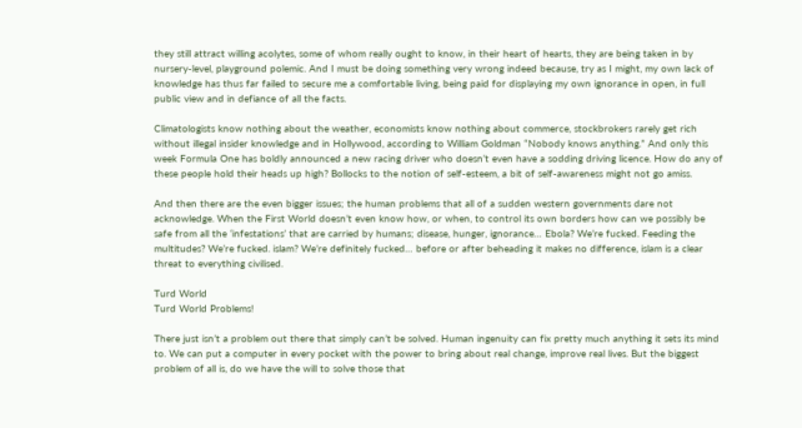they still attract willing acolytes, some of whom really ought to know, in their heart of hearts, they are being taken in by nursery-level, playground polemic. And I must be doing something very wrong indeed because, try as I might, my own lack of knowledge has thus far failed to secure me a comfortable living, being paid for displaying my own ignorance in open, in full public view and in defiance of all the facts.

Climatologists know nothing about the weather, economists know nothing about commerce, stockbrokers rarely get rich without illegal insider knowledge and in Hollywood, according to William Goldman “Nobody knows anything.” And only this week Formula One has boldly announced a new racing driver who doesn’t even have a sodding driving licence. How do any of these people hold their heads up high? Bollocks to the notion of self-esteem, a bit of self-awareness might not go amiss.

And then there are the even bigger issues; the human problems that all of a sudden western governments dare not acknowledge. When the First World doesn’t even know how, or when, to control its own borders how can we possibly be safe from all the ‘infestations’ that are carried by humans; disease, hunger, ignorance… Ebola? We’re fucked. Feeding the multitudes? We’re fucked. islam? We’re definitely fucked… before or after beheading it makes no difference, islam is a clear threat to everything civilised.

Turd World
Turd World Problems!

There just isn’t a problem out there that simply can’t be solved. Human ingenuity can fix pretty much anything it sets its mind to. We can put a computer in every pocket with the power to bring about real change, improve real lives. But the biggest problem of all is, do we have the will to solve those that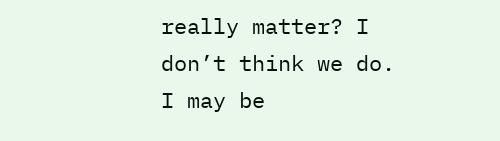really matter? I don’t think we do. I may be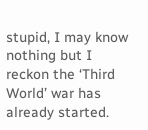stupid, I may know nothing but I reckon the ‘Third World’ war has already started.